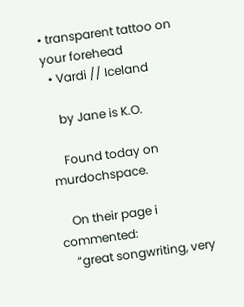• transparent tattoo on your forehead
  • Vardi // Iceland

    by Jane is K.O.

    Found today on murdochspace.

    On their page i commented:
    “great songwriting, very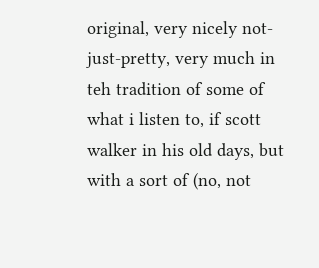original, very nicely not-just-pretty, very much in teh tradition of some of what i listen to, if scott walker in his old days, but with a sort of (no, not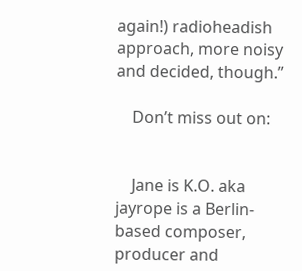again!) radioheadish approach, more noisy and decided, though.”

    Don’t miss out on:


    Jane is K.O. aka jayrope is a Berlin-based composer, producer and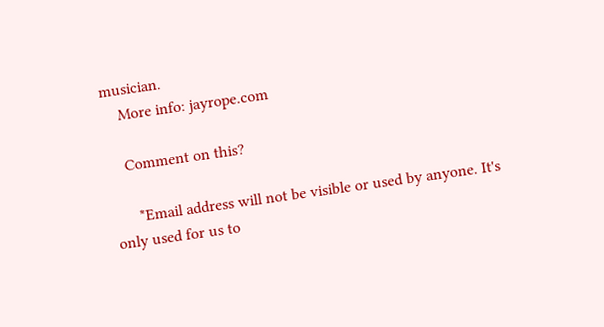musician.
    More info: jayrope.com

    Comment on this?

      *Email address will not be visible or used by anyone. It's only used for us to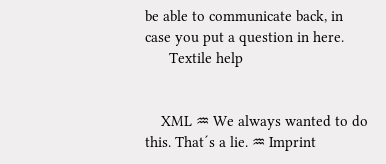be able to communicate back, in case you put a question in here.
      Textile help


    XML ♒ We always wanted to do this. That´s a lie. ♒ Imprint